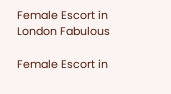Female Escort in London Fabulous

Female Escort in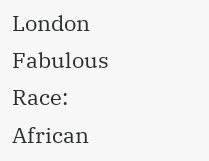London Fabulous
Race: African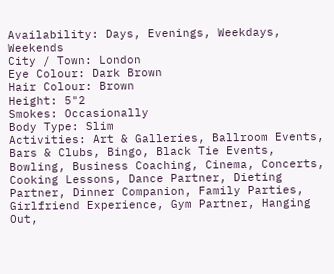Availability: Days, Evenings, Weekdays, Weekends
City / Town: London
Eye Colour: Dark Brown
Hair Colour: Brown
Height: 5"2
Smokes: Occasionally
Body Type: Slim
Activities: Art & Galleries, Ballroom Events, Bars & Clubs, Bingo, Black Tie Events, Bowling, Business Coaching, Cinema, Concerts, Cooking Lessons, Dance Partner, Dieting Partner, Dinner Companion, Family Parties, Girlfriend Experience, Gym Partner, Hanging Out,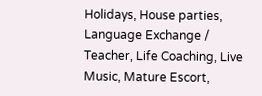Holidays, House parties, Language Exchange / Teacher, Life Coaching, Live Music, Mature Escort,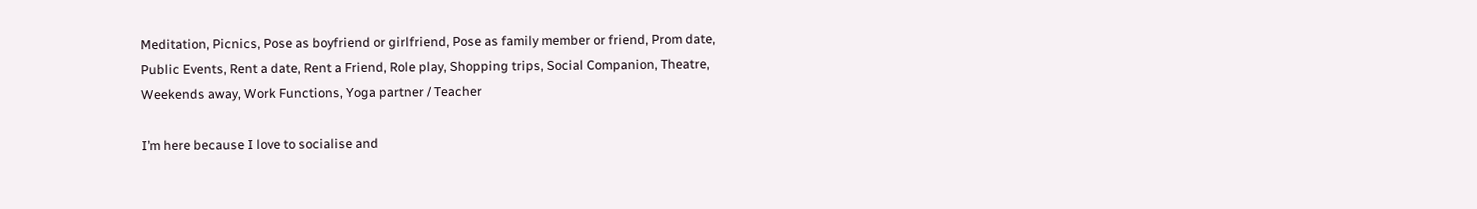Meditation, Picnics, Pose as boyfriend or girlfriend, Pose as family member or friend, Prom date, Public Events, Rent a date, Rent a Friend, Role play, Shopping trips, Social Companion, Theatre, Weekends away, Work Functions, Yoga partner / Teacher

I’m here because I love to socialise and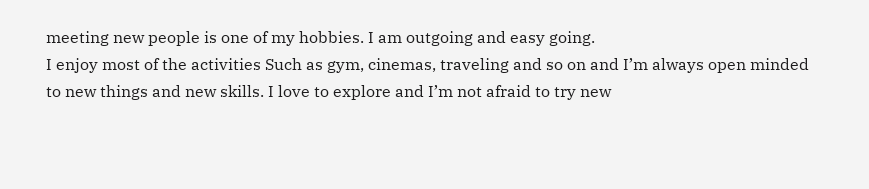meeting new people is one of my hobbies. I am outgoing and easy going.
I enjoy most of the activities Such as gym, cinemas, traveling and so on and I’m always open minded to new things and new skills. I love to explore and I’m not afraid to try new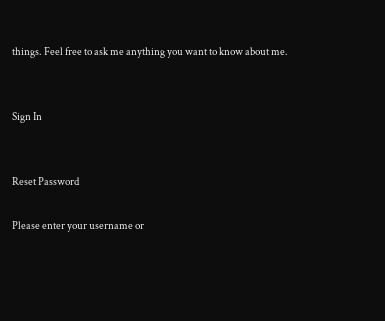things. Feel free to ask me anything you want to know about me.


Sign In


Reset Password

Please enter your username or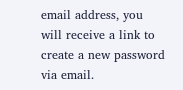email address, you will receive a link to create a new password via email.